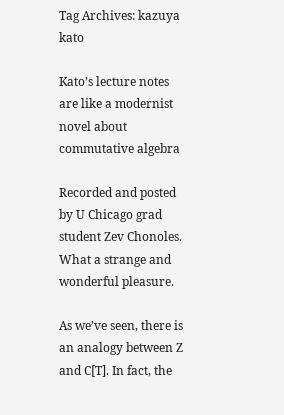Tag Archives: kazuya kato

Kato’s lecture notes are like a modernist novel about commutative algebra

Recorded and posted by U Chicago grad student Zev Chonoles.  What a strange and wonderful pleasure.

As we’ve seen, there is an analogy between Z and C[T]. In fact, the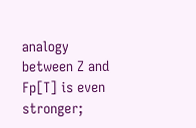analogy between Z and Fp[T] is even stronger;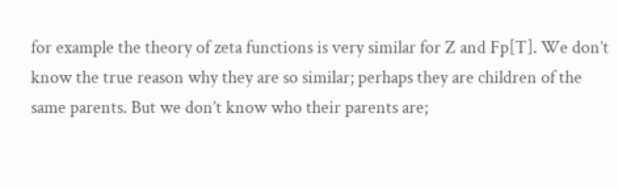for example the theory of zeta functions is very similar for Z and Fp[T]. We don’t know the true reason why they are so similar; perhaps they are children of the same parents. But we don’t know who their parents are;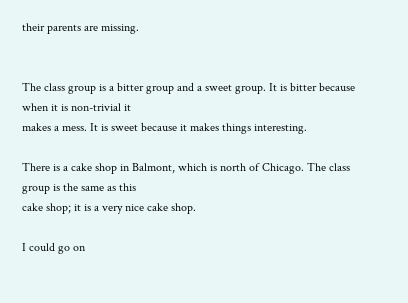their parents are missing.


The class group is a bitter group and a sweet group. It is bitter because when it is non-trivial it
makes a mess. It is sweet because it makes things interesting.

There is a cake shop in Balmont, which is north of Chicago. The class group is the same as this
cake shop; it is a very nice cake shop.

I could go on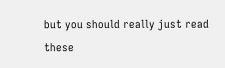but you should really just read these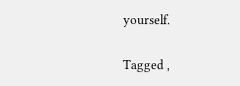yourself.


Tagged ,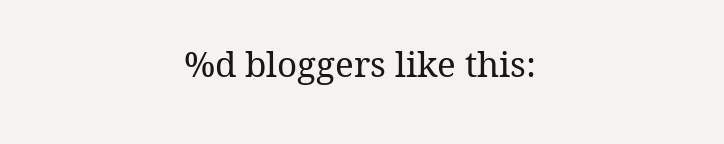%d bloggers like this: